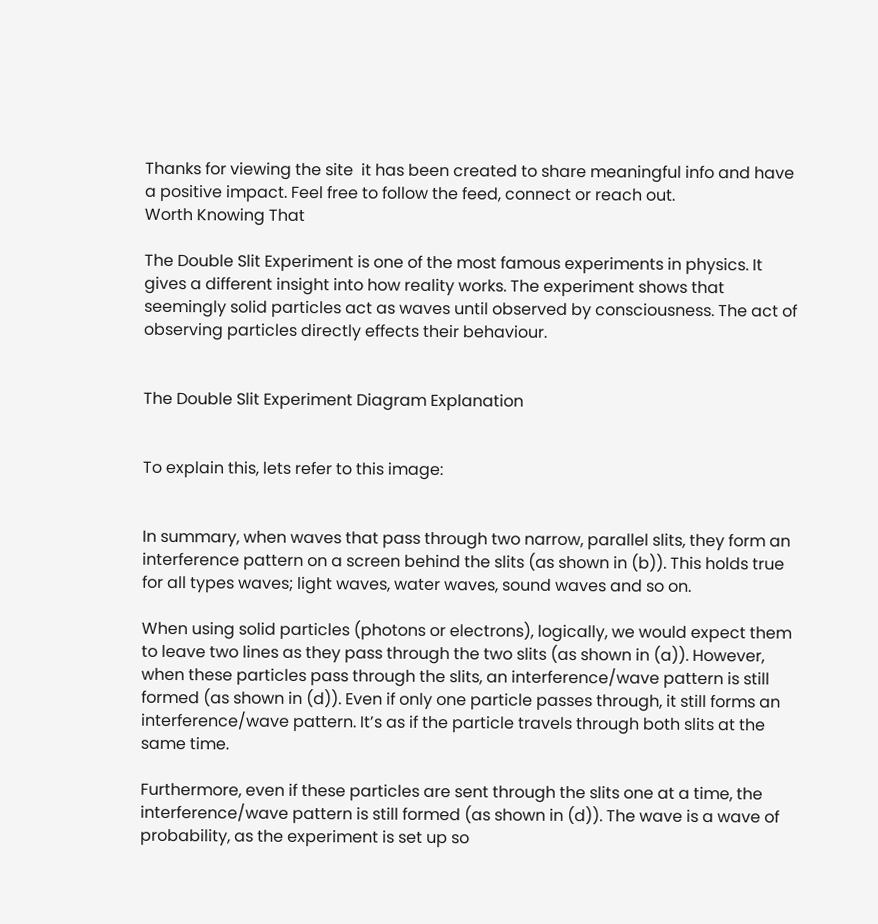Thanks for viewing the site  it has been created to share meaningful info and have a positive impact. Feel free to follow the feed, connect or reach out.
Worth Knowing That

The Double Slit Experiment is one of the most famous experiments in physics. It gives a different insight into how reality works. The experiment shows that seemingly solid particles act as waves until observed by consciousness. The act of observing particles directly effects their behaviour.


The Double Slit Experiment Diagram Explanation


To explain this, lets refer to this image:


In summary, when waves that pass through two narrow, parallel slits, they form an interference pattern on a screen behind the slits (as shown in (b)). This holds true for all types waves; light waves, water waves, sound waves and so on.

When using solid particles (photons or electrons), logically, we would expect them to leave two lines as they pass through the two slits (as shown in (a)). However, when these particles pass through the slits, an interference/wave pattern is still formed (as shown in (d)). Even if only one particle passes through, it still forms an interference/wave pattern. It’s as if the particle travels through both slits at the same time.

Furthermore, even if these particles are sent through the slits one at a time, the interference/wave pattern is still formed (as shown in (d)). The wave is a wave of probability, as the experiment is set up so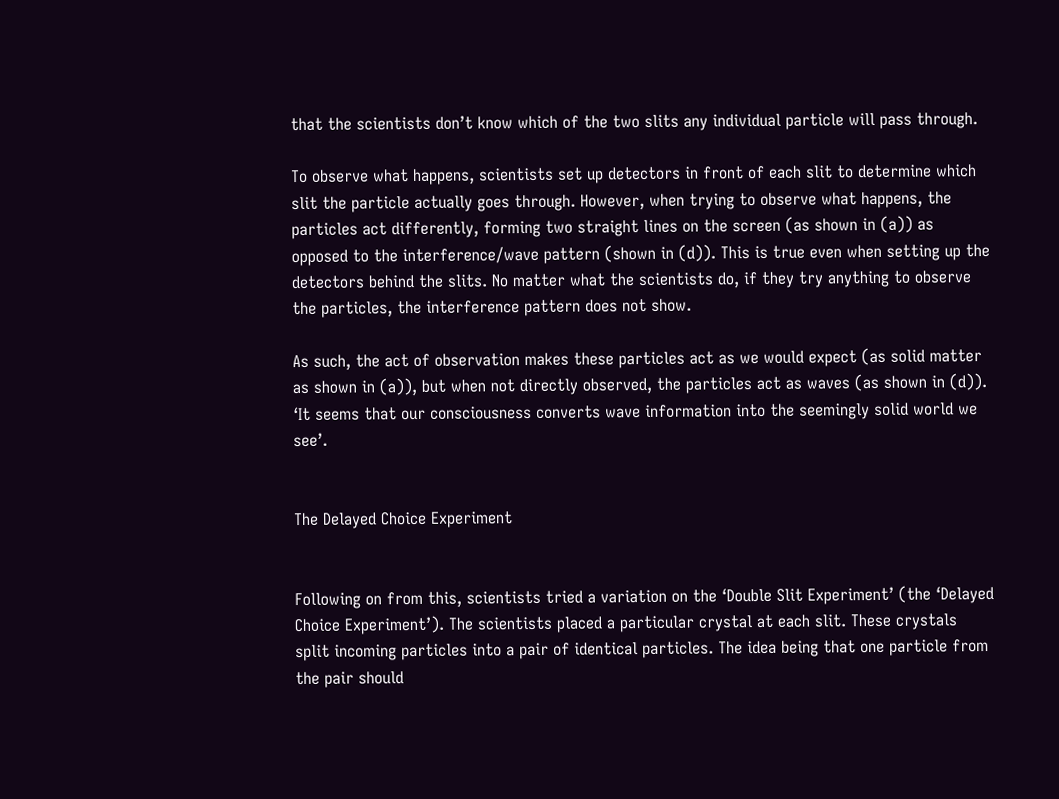that the scientists don’t know which of the two slits any individual particle will pass through.

To observe what happens, scientists set up detectors in front of each slit to determine which slit the particle actually goes through. However, when trying to observe what happens, the particles act differently, forming two straight lines on the screen (as shown in (a)) as opposed to the interference/wave pattern (shown in (d)). This is true even when setting up the detectors behind the slits. No matter what the scientists do, if they try anything to observe the particles, the interference pattern does not show.

As such, the act of observation makes these particles act as we would expect (as solid matter as shown in (a)), but when not directly observed, the particles act as waves (as shown in (d)). ‘It seems that our consciousness converts wave information into the seemingly solid world we see’.


The Delayed Choice Experiment


Following on from this, scientists tried a variation on the ‘Double Slit Experiment’ (the ‘Delayed Choice Experiment’). The scientists placed a particular crystal at each slit. These crystals split incoming particles into a pair of identical particles. The idea being that one particle from the pair should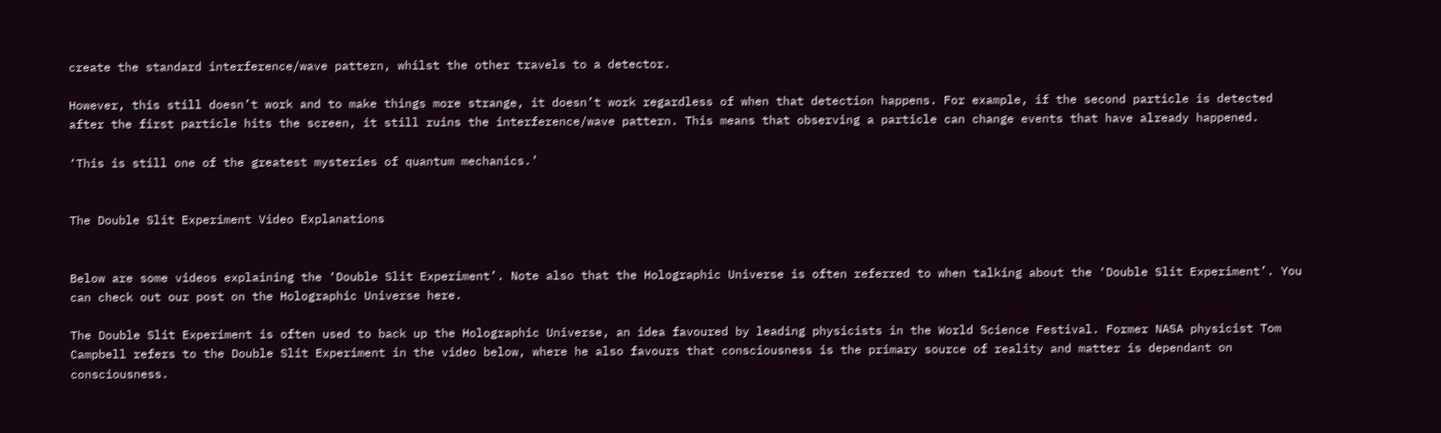create the standard interference/wave pattern, whilst the other travels to a detector.

However, this still doesn’t work and to make things more strange, it doesn’t work regardless of when that detection happens. For example, if the second particle is detected after the first particle hits the screen, it still ruins the interference/wave pattern. This means that observing a particle can change events that have already happened.

‘This is still one of the greatest mysteries of quantum mechanics.’


The Double Slit Experiment Video Explanations


Below are some videos explaining the ‘Double Slit Experiment’. Note also that the Holographic Universe is often referred to when talking about the ‘Double Slit Experiment’. You can check out our post on the Holographic Universe here.

The Double Slit Experiment is often used to back up the Holographic Universe, an idea favoured by leading physicists in the World Science Festival. Former NASA physicist Tom Campbell refers to the Double Slit Experiment in the video below, where he also favours that consciousness is the primary source of reality and matter is dependant on consciousness.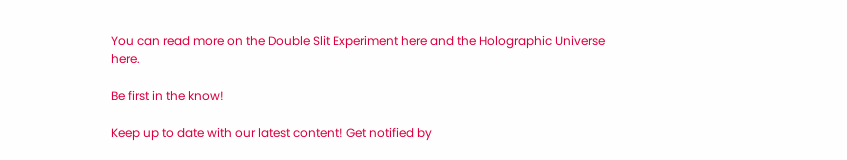You can read more on the Double Slit Experiment here and the Holographic Universe here.

Be first in the know!

Keep up to date with our latest content! Get notified by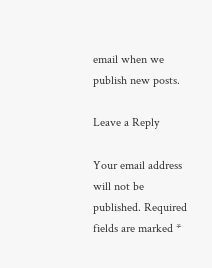email when we publish new posts.

Leave a Reply

Your email address will not be published. Required fields are marked *